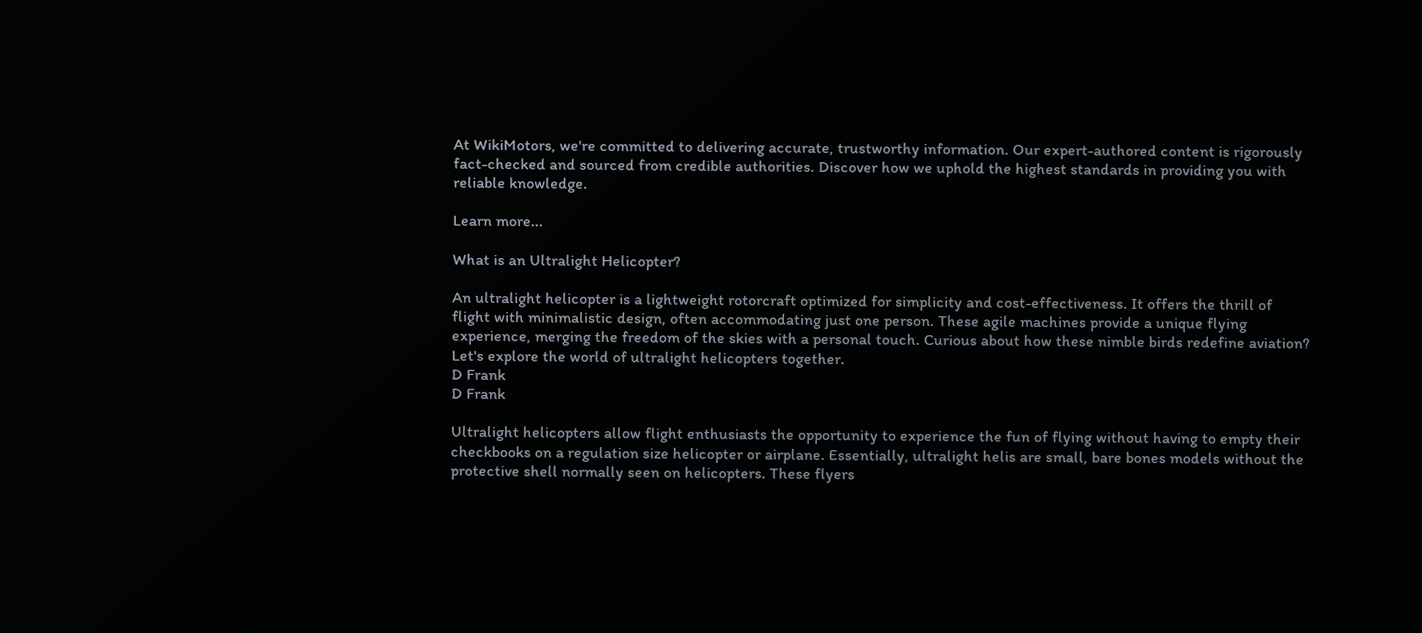At WikiMotors, we're committed to delivering accurate, trustworthy information. Our expert-authored content is rigorously fact-checked and sourced from credible authorities. Discover how we uphold the highest standards in providing you with reliable knowledge.

Learn more...

What is an Ultralight Helicopter?

An ultralight helicopter is a lightweight rotorcraft optimized for simplicity and cost-effectiveness. It offers the thrill of flight with minimalistic design, often accommodating just one person. These agile machines provide a unique flying experience, merging the freedom of the skies with a personal touch. Curious about how these nimble birds redefine aviation? Let's explore the world of ultralight helicopters together.
D Frank
D Frank

Ultralight helicopters allow flight enthusiasts the opportunity to experience the fun of flying without having to empty their checkbooks on a regulation size helicopter or airplane. Essentially, ultralight helis are small, bare bones models without the protective shell normally seen on helicopters. These flyers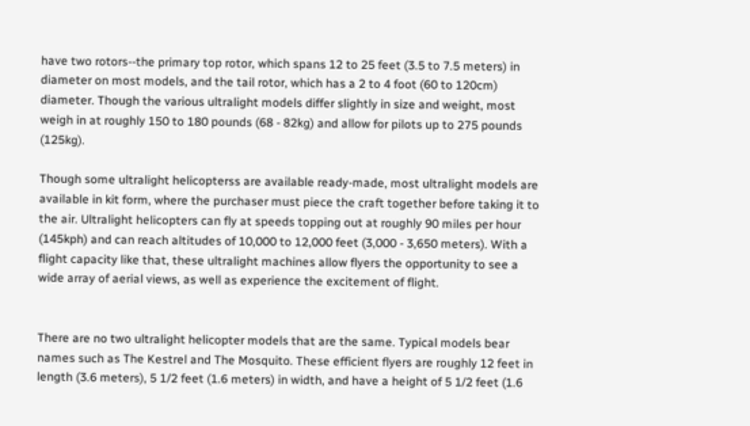have two rotors--the primary top rotor, which spans 12 to 25 feet (3.5 to 7.5 meters) in diameter on most models, and the tail rotor, which has a 2 to 4 foot (60 to 120cm) diameter. Though the various ultralight models differ slightly in size and weight, most weigh in at roughly 150 to 180 pounds (68 - 82kg) and allow for pilots up to 275 pounds (125kg).

Though some ultralight helicopterss are available ready-made, most ultralight models are available in kit form, where the purchaser must piece the craft together before taking it to the air. Ultralight helicopters can fly at speeds topping out at roughly 90 miles per hour (145kph) and can reach altitudes of 10,000 to 12,000 feet (3,000 - 3,650 meters). With a flight capacity like that, these ultralight machines allow flyers the opportunity to see a wide array of aerial views, as well as experience the excitement of flight.


There are no two ultralight helicopter models that are the same. Typical models bear names such as The Kestrel and The Mosquito. These efficient flyers are roughly 12 feet in length (3.6 meters), 5 1/2 feet (1.6 meters) in width, and have a height of 5 1/2 feet (1.6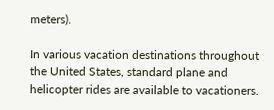meters).

In various vacation destinations throughout the United States, standard plane and helicopter rides are available to vacationers.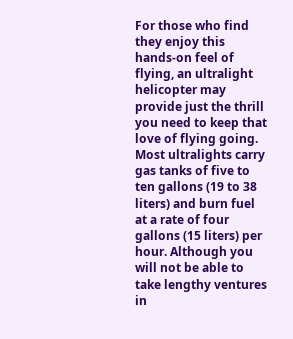For those who find they enjoy this hands-on feel of flying, an ultralight helicopter may provide just the thrill you need to keep that love of flying going. Most ultralights carry gas tanks of five to ten gallons (19 to 38 liters) and burn fuel at a rate of four gallons (15 liters) per hour. Although you will not be able to take lengthy ventures in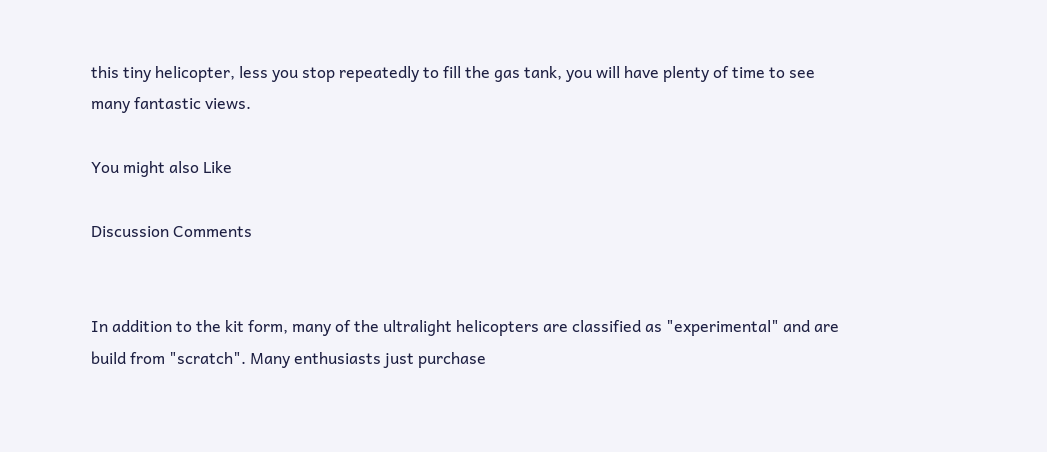this tiny helicopter, less you stop repeatedly to fill the gas tank, you will have plenty of time to see many fantastic views.

You might also Like

Discussion Comments


In addition to the kit form, many of the ultralight helicopters are classified as "experimental" and are build from "scratch". Many enthusiasts just purchase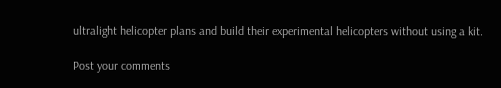ultralight helicopter plans and build their experimental helicopters without using a kit.

Post your comments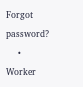Forgot password?
    • Worker